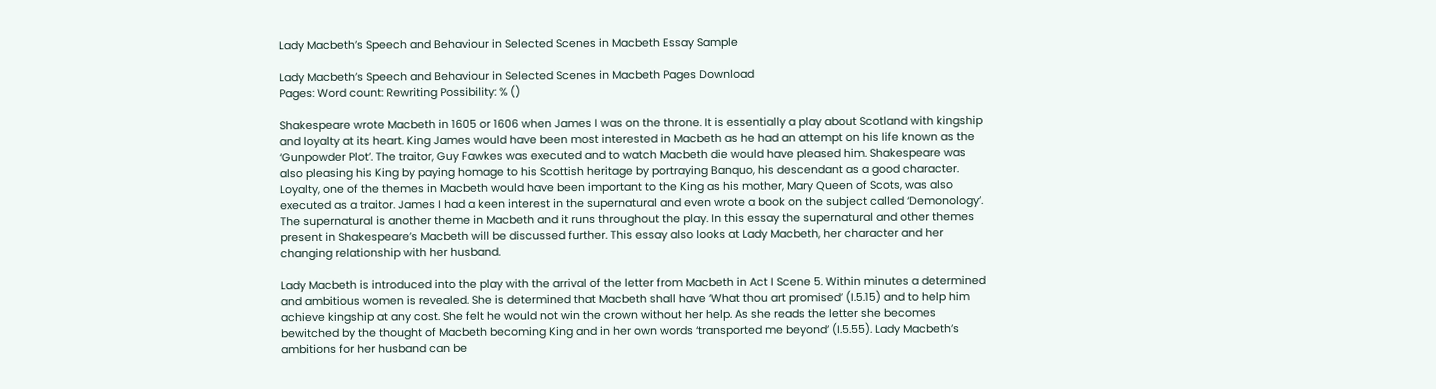Lady Macbeth’s Speech and Behaviour in Selected Scenes in Macbeth Essay Sample

Lady Macbeth’s Speech and Behaviour in Selected Scenes in Macbeth Pages Download
Pages: Word count: Rewriting Possibility: % ()

Shakespeare wrote Macbeth in 1605 or 1606 when James I was on the throne. It is essentially a play about Scotland with kingship and loyalty at its heart. King James would have been most interested in Macbeth as he had an attempt on his life known as the ‘Gunpowder Plot’. The traitor, Guy Fawkes was executed and to watch Macbeth die would have pleased him. Shakespeare was also pleasing his King by paying homage to his Scottish heritage by portraying Banquo, his descendant as a good character. Loyalty, one of the themes in Macbeth would have been important to the King as his mother, Mary Queen of Scots, was also executed as a traitor. James I had a keen interest in the supernatural and even wrote a book on the subject called ‘Demonology’. The supernatural is another theme in Macbeth and it runs throughout the play. In this essay the supernatural and other themes present in Shakespeare’s Macbeth will be discussed further. This essay also looks at Lady Macbeth, her character and her changing relationship with her husband.

Lady Macbeth is introduced into the play with the arrival of the letter from Macbeth in Act I Scene 5. Within minutes a determined and ambitious women is revealed. She is determined that Macbeth shall have ‘What thou art promised’ (I.5.15) and to help him achieve kingship at any cost. She felt he would not win the crown without her help. As she reads the letter she becomes bewitched by the thought of Macbeth becoming King and in her own words ‘transported me beyond’ (I.5.55). Lady Macbeth’s ambitions for her husband can be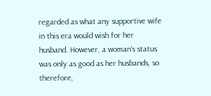regarded as what any supportive wife in this era would wish for her husband. However, a woman’s status was only as good as her husbands, so therefore,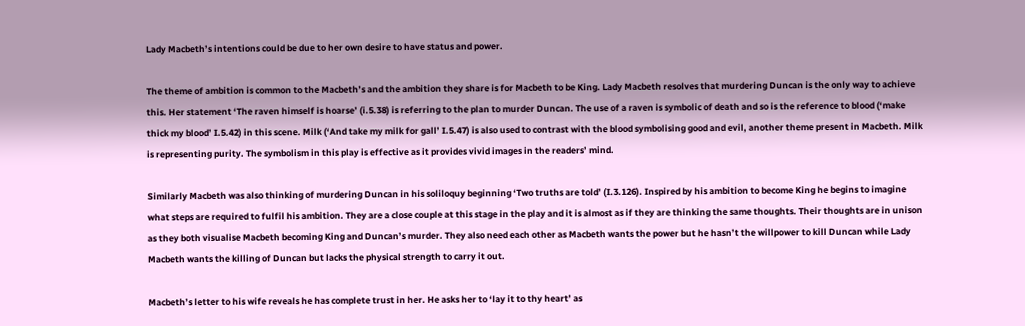Lady Macbeth’s intentions could be due to her own desire to have status and power.

The theme of ambition is common to the Macbeth’s and the ambition they share is for Macbeth to be King. Lady Macbeth resolves that murdering Duncan is the only way to achieve this. Her statement ‘The raven himself is hoarse’ (i.5.38) is referring to the plan to murder Duncan. The use of a raven is symbolic of death and so is the reference to blood (‘make thick my blood’ I.5.42) in this scene. Milk (‘And take my milk for gall’ I.5.47) is also used to contrast with the blood symbolising good and evil, another theme present in Macbeth. Milk is representing purity. The symbolism in this play is effective as it provides vivid images in the readers’ mind.

Similarly Macbeth was also thinking of murdering Duncan in his soliloquy beginning ‘Two truths are told’ (I.3.126). Inspired by his ambition to become King he begins to imagine what steps are required to fulfil his ambition. They are a close couple at this stage in the play and it is almost as if they are thinking the same thoughts. Their thoughts are in unison as they both visualise Macbeth becoming King and Duncan’s murder. They also need each other as Macbeth wants the power but he hasn’t the willpower to kill Duncan while Lady Macbeth wants the killing of Duncan but lacks the physical strength to carry it out.

Macbeth’s letter to his wife reveals he has complete trust in her. He asks her to ‘lay it to thy heart’ as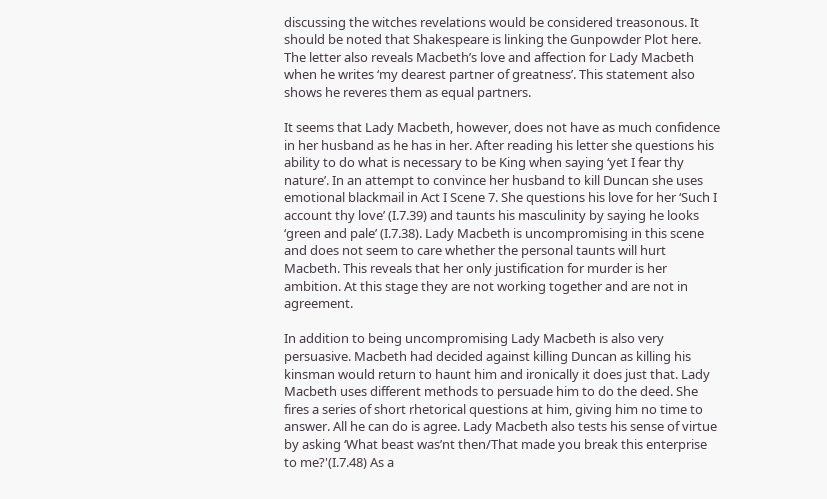discussing the witches revelations would be considered treasonous. It should be noted that Shakespeare is linking the Gunpowder Plot here. The letter also reveals Macbeth’s love and affection for Lady Macbeth when he writes ‘my dearest partner of greatness’. This statement also shows he reveres them as equal partners.

It seems that Lady Macbeth, however, does not have as much confidence in her husband as he has in her. After reading his letter she questions his ability to do what is necessary to be King when saying ‘yet I fear thy nature’. In an attempt to convince her husband to kill Duncan she uses emotional blackmail in Act I Scene 7. She questions his love for her ‘Such I account thy love’ (I.7.39) and taunts his masculinity by saying he looks ‘green and pale’ (I.7.38). Lady Macbeth is uncompromising in this scene and does not seem to care whether the personal taunts will hurt Macbeth. This reveals that her only justification for murder is her ambition. At this stage they are not working together and are not in agreement.

In addition to being uncompromising Lady Macbeth is also very persuasive. Macbeth had decided against killing Duncan as killing his kinsman would return to haunt him and ironically it does just that. Lady Macbeth uses different methods to persuade him to do the deed. She fires a series of short rhetorical questions at him, giving him no time to answer. All he can do is agree. Lady Macbeth also tests his sense of virtue by asking ‘What beast was’nt then/That made you break this enterprise to me?'(I.7.48) As a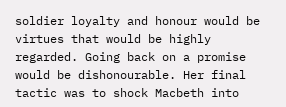soldier loyalty and honour would be virtues that would be highly regarded. Going back on a promise would be dishonourable. Her final tactic was to shock Macbeth into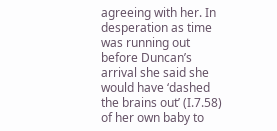agreeing with her. In desperation as time was running out before Duncan’s arrival she said she would have ‘dashed the brains out’ (I.7.58) of her own baby to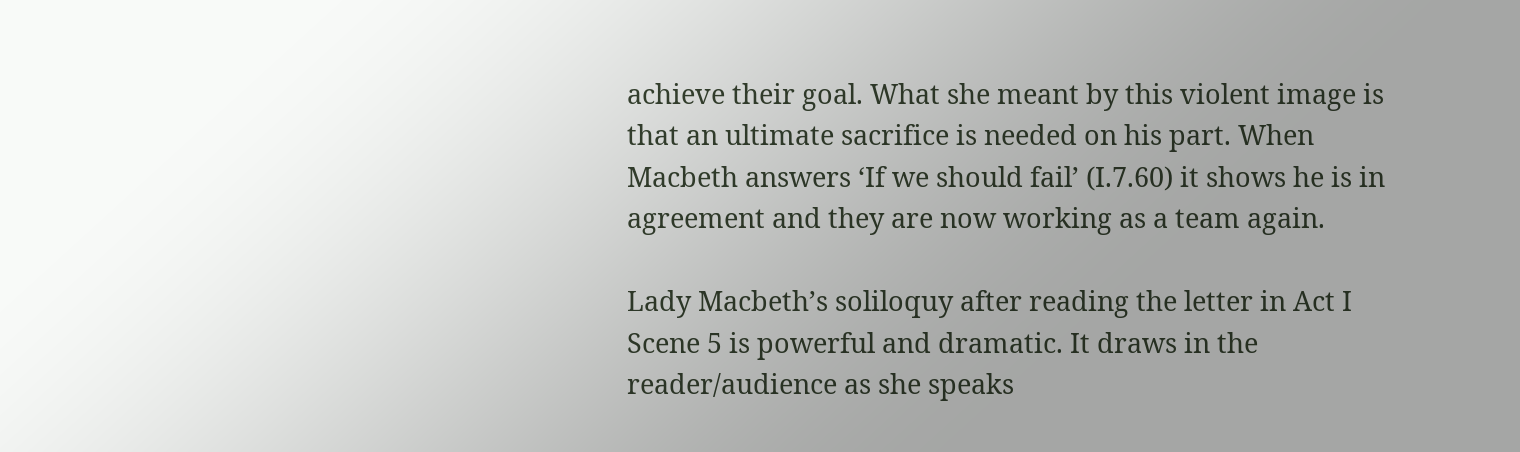achieve their goal. What she meant by this violent image is that an ultimate sacrifice is needed on his part. When Macbeth answers ‘If we should fail’ (I.7.60) it shows he is in agreement and they are now working as a team again.

Lady Macbeth’s soliloquy after reading the letter in Act I Scene 5 is powerful and dramatic. It draws in the reader/audience as she speaks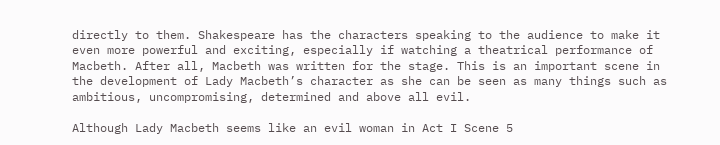directly to them. Shakespeare has the characters speaking to the audience to make it even more powerful and exciting, especially if watching a theatrical performance of Macbeth. After all, Macbeth was written for the stage. This is an important scene in the development of Lady Macbeth’s character as she can be seen as many things such as ambitious, uncompromising, determined and above all evil.

Although Lady Macbeth seems like an evil woman in Act I Scene 5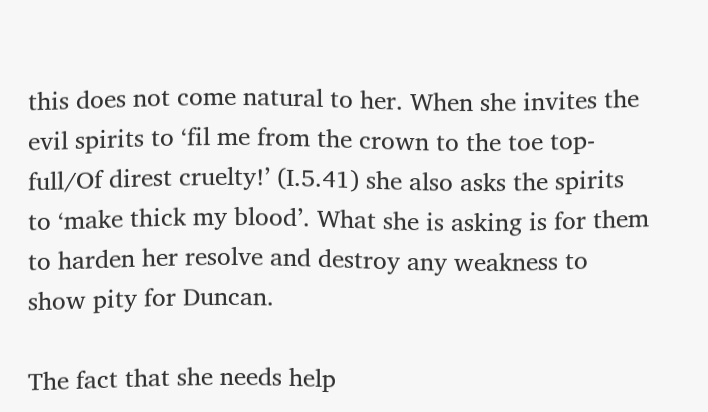this does not come natural to her. When she invites the evil spirits to ‘fil me from the crown to the toe top-full/Of direst cruelty!’ (I.5.41) she also asks the spirits to ‘make thick my blood’. What she is asking is for them to harden her resolve and destroy any weakness to show pity for Duncan.

The fact that she needs help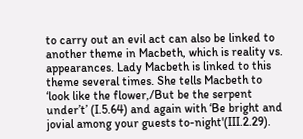to carry out an evil act can also be linked to another theme in Macbeth, which is reality vs. appearances. Lady Macbeth is linked to this theme several times. She tells Macbeth to ‘look like the flower,/But be the serpent under’t’ (I.5.64) and again with ‘Be bright and jovial among your guests to-night'(III.2.29).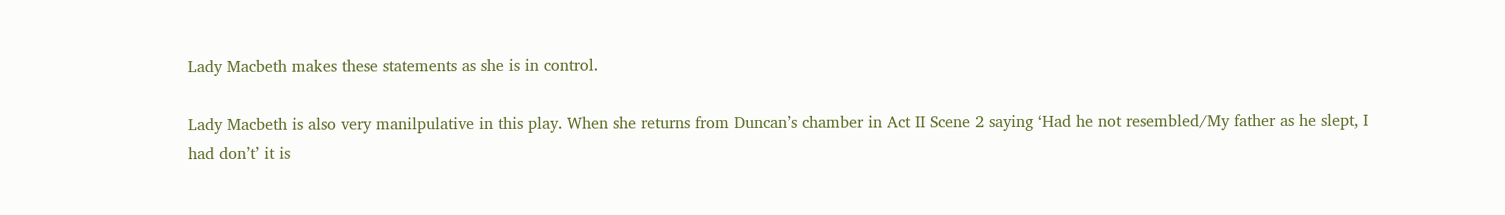Lady Macbeth makes these statements as she is in control.

Lady Macbeth is also very manilpulative in this play. When she returns from Duncan’s chamber in Act II Scene 2 saying ‘Had he not resembled/My father as he slept, I had don’t’ it is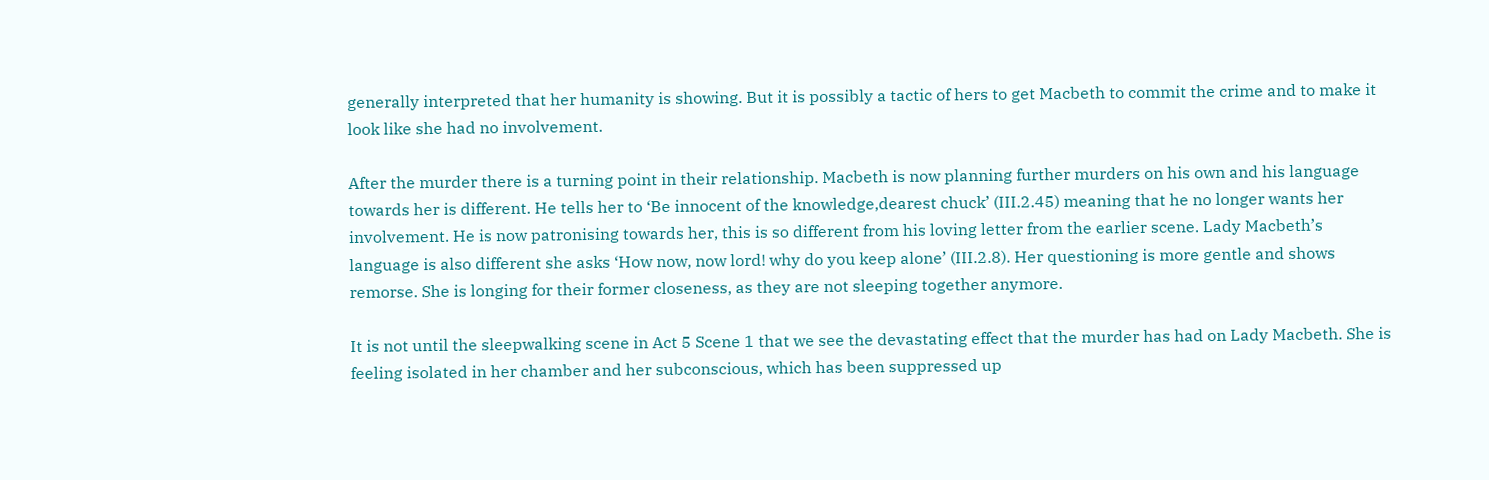generally interpreted that her humanity is showing. But it is possibly a tactic of hers to get Macbeth to commit the crime and to make it look like she had no involvement.

After the murder there is a turning point in their relationship. Macbeth is now planning further murders on his own and his language towards her is different. He tells her to ‘Be innocent of the knowledge,dearest chuck’ (III.2.45) meaning that he no longer wants her involvement. He is now patronising towards her, this is so different from his loving letter from the earlier scene. Lady Macbeth’s language is also different she asks ‘How now, now lord! why do you keep alone’ (III.2.8). Her questioning is more gentle and shows remorse. She is longing for their former closeness, as they are not sleeping together anymore.

It is not until the sleepwalking scene in Act 5 Scene 1 that we see the devastating effect that the murder has had on Lady Macbeth. She is feeling isolated in her chamber and her subconscious, which has been suppressed up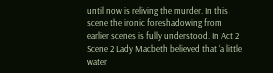until now is reliving the murder. In this scene the ironic foreshadowing from earlier scenes is fully understood. In Act 2 Scene 2 Lady Macbeth believed that ‘a little water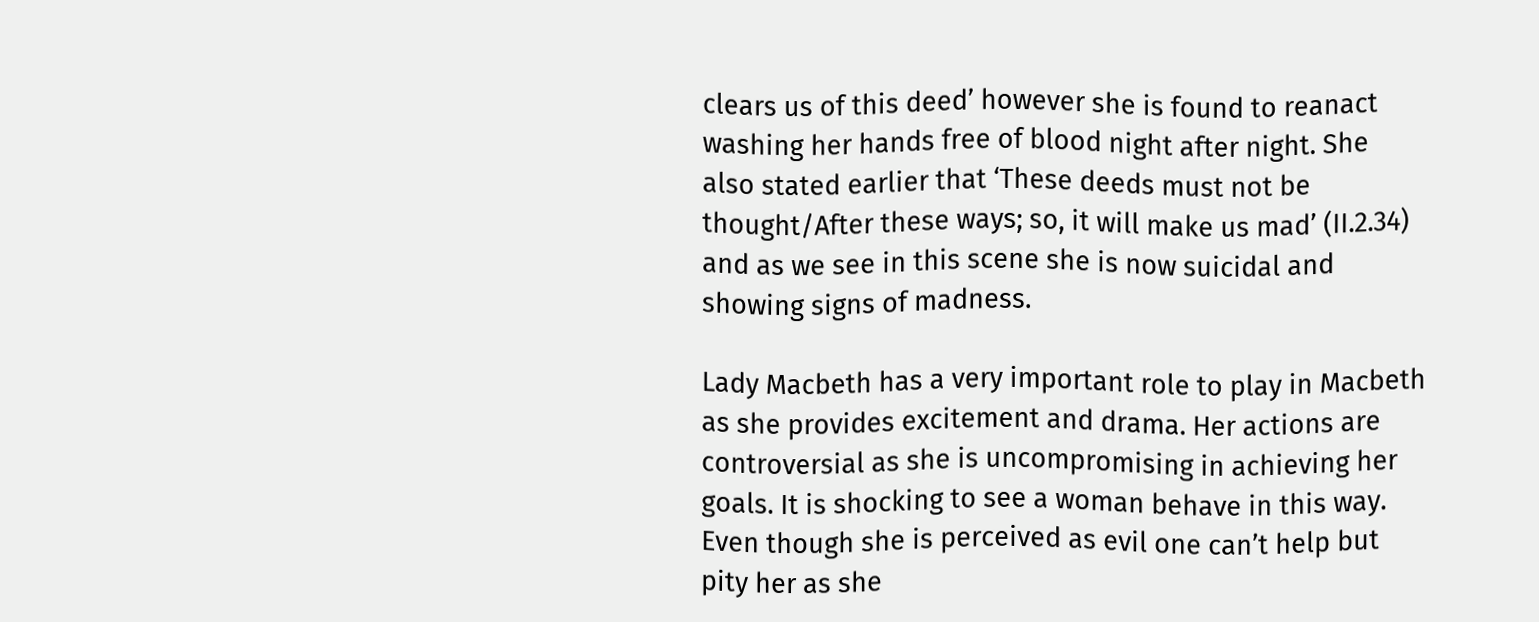clears us of this deed’ however she is found to reanact washing her hands free of blood night after night. She also stated earlier that ‘These deeds must not be thought/After these ways; so, it will make us mad’ (II.2.34) and as we see in this scene she is now suicidal and showing signs of madness.

Lady Macbeth has a very important role to play in Macbeth as she provides excitement and drama. Her actions are controversial as she is uncompromising in achieving her goals. It is shocking to see a woman behave in this way. Even though she is perceived as evil one can’t help but pity her as she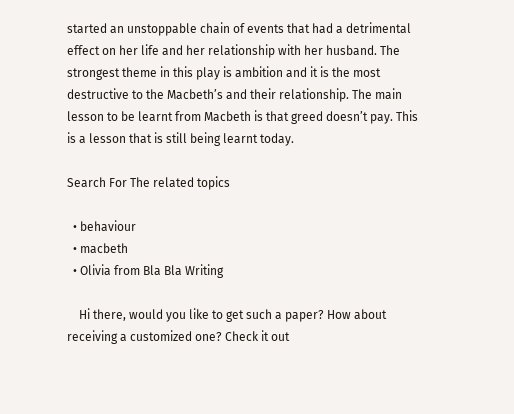started an unstoppable chain of events that had a detrimental effect on her life and her relationship with her husband. The strongest theme in this play is ambition and it is the most destructive to the Macbeth’s and their relationship. The main lesson to be learnt from Macbeth is that greed doesn’t pay. This is a lesson that is still being learnt today.

Search For The related topics

  • behaviour
  • macbeth
  • Olivia from Bla Bla Writing

    Hi there, would you like to get such a paper? How about receiving a customized one? Check it out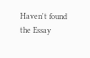Haven't found the Essay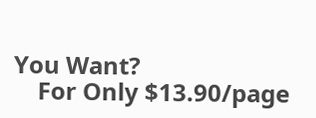You Want?
    For Only $13.90/page